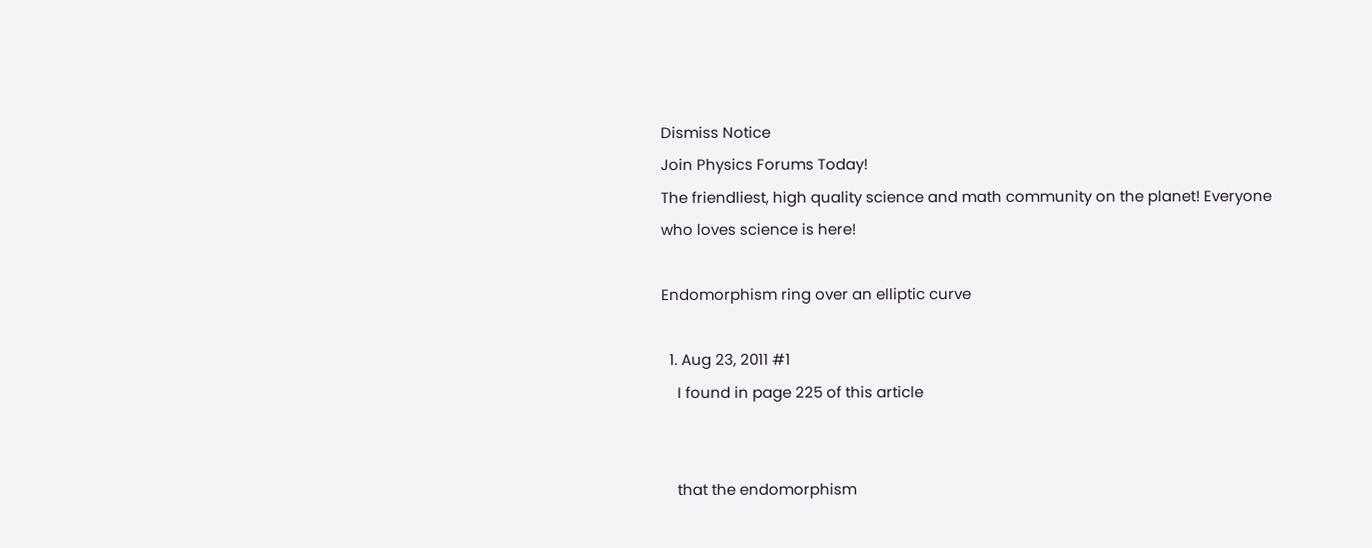Dismiss Notice
Join Physics Forums Today!
The friendliest, high quality science and math community on the planet! Everyone who loves science is here!

Endomorphism ring over an elliptic curve

  1. Aug 23, 2011 #1
    I found in page 225 of this article


    that the endomorphism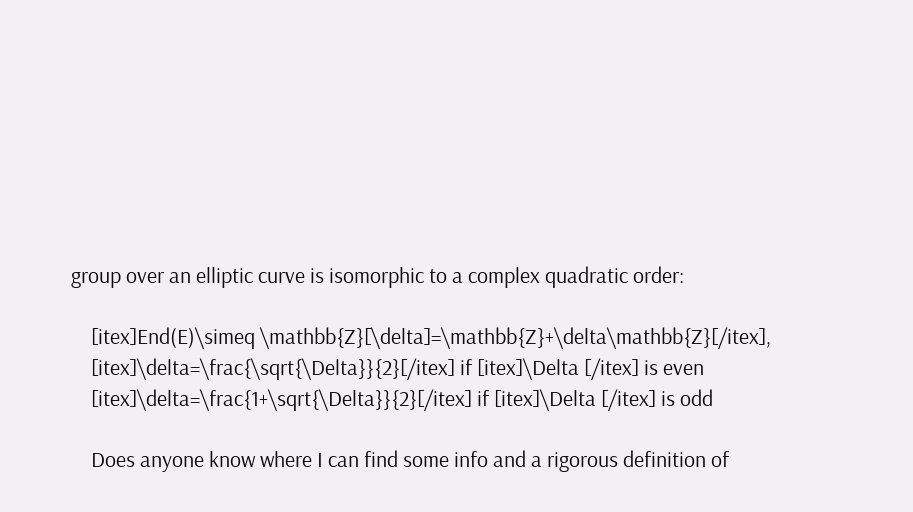group over an elliptic curve is isomorphic to a complex quadratic order:

    [itex]End(E)\simeq \mathbb{Z}[\delta]=\mathbb{Z}+\delta\mathbb{Z}[/itex],
    [itex]\delta=\frac{\sqrt{\Delta}}{2}[/itex] if [itex]\Delta [/itex] is even
    [itex]\delta=\frac{1+\sqrt{\Delta}}{2}[/itex] if [itex]\Delta [/itex] is odd

    Does anyone know where I can find some info and a rigorous definition of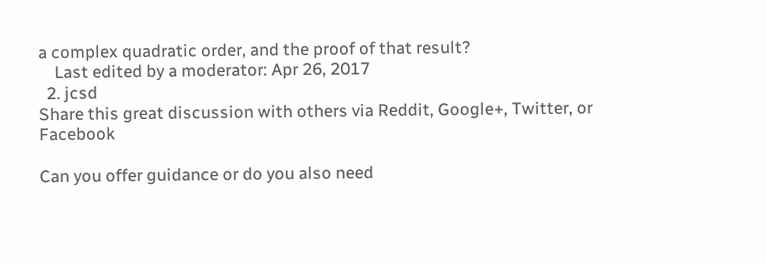a complex quadratic order, and the proof of that result?
    Last edited by a moderator: Apr 26, 2017
  2. jcsd
Share this great discussion with others via Reddit, Google+, Twitter, or Facebook

Can you offer guidance or do you also need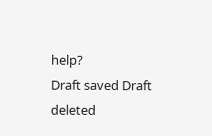help?
Draft saved Draft deleted